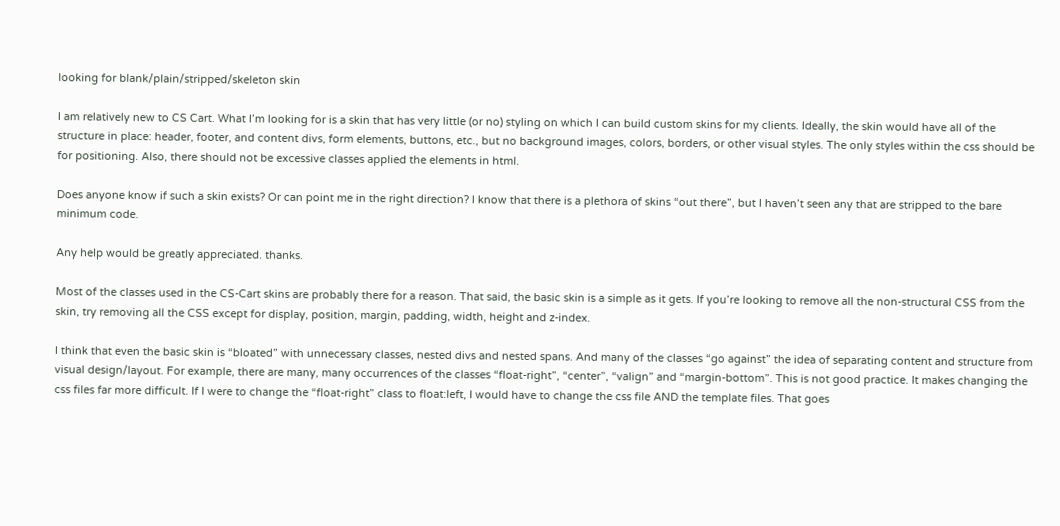looking for blank/plain/stripped/skeleton skin

I am relatively new to CS Cart. What I’m looking for is a skin that has very little (or no) styling on which I can build custom skins for my clients. Ideally, the skin would have all of the structure in place: header, footer, and content divs, form elements, buttons, etc., but no background images, colors, borders, or other visual styles. The only styles within the css should be for positioning. Also, there should not be excessive classes applied the elements in html.

Does anyone know if such a skin exists? Or can point me in the right direction? I know that there is a plethora of skins “out there”, but I haven’t seen any that are stripped to the bare minimum code.

Any help would be greatly appreciated. thanks.

Most of the classes used in the CS-Cart skins are probably there for a reason. That said, the basic skin is a simple as it gets. If you’re looking to remove all the non-structural CSS from the skin, try removing all the CSS except for display, position, margin, padding, width, height and z-index.

I think that even the basic skin is “bloated” with unnecessary classes, nested divs and nested spans. And many of the classes “go against” the idea of separating content and structure from visual design/layout. For example, there are many, many occurrences of the classes “float-right”, “center”, “valign” and “margin-bottom”. This is not good practice. It makes changing the css files far more difficult. If I were to change the “float-right” class to float:left, I would have to change the css file AND the template files. That goes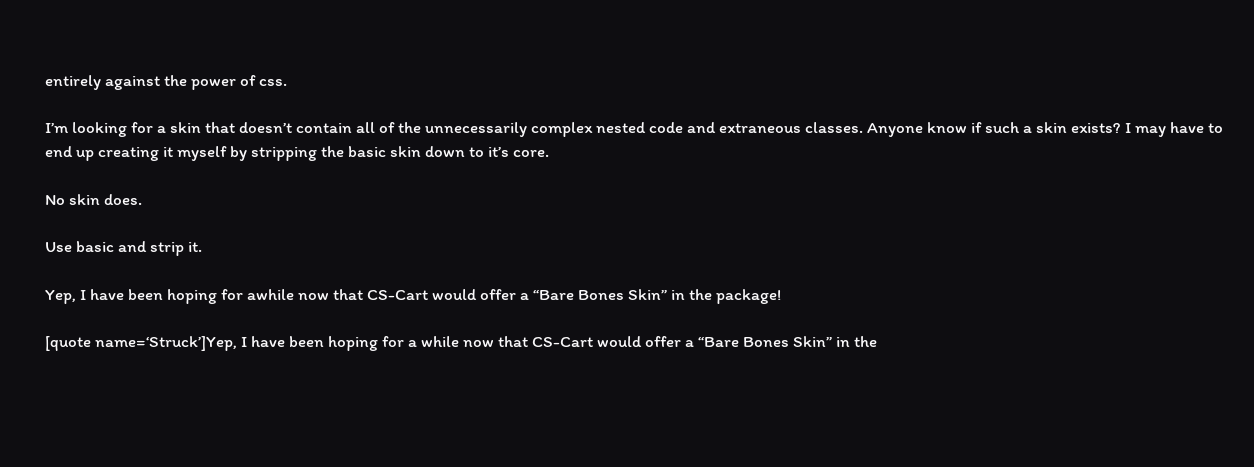entirely against the power of css.

I’m looking for a skin that doesn’t contain all of the unnecessarily complex nested code and extraneous classes. Anyone know if such a skin exists? I may have to end up creating it myself by stripping the basic skin down to it’s core.

No skin does.

Use basic and strip it.

Yep, I have been hoping for awhile now that CS-Cart would offer a “Bare Bones Skin” in the package!

[quote name=‘Struck’]Yep, I have been hoping for a while now that CS-Cart would offer a “Bare Bones Skin” in the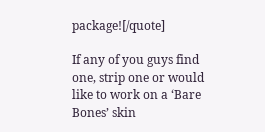package![/quote]

If any of you guys find one, strip one or would like to work on a ‘Bare Bones’ skin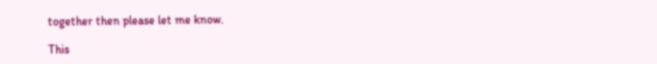together then please let me know.

This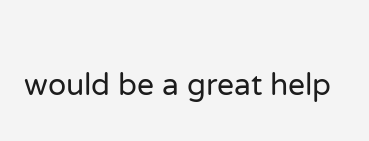would be a great help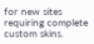for new sites requiring complete custom skins.